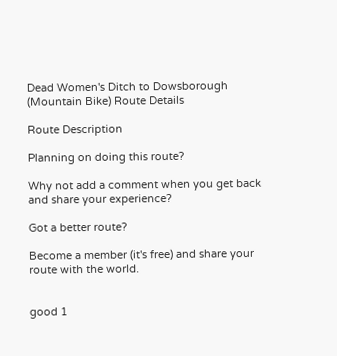Dead Women's Ditch to Dowsborough (Mountain Bike) Route Details

Route Description

Planning on doing this route?

Why not add a comment when you get back and share your experience?

Got a better route?

Become a member (it's free) and share your route with the world.


good 1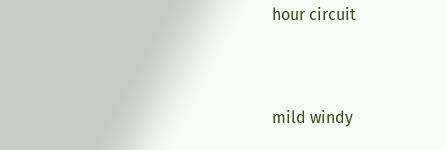hour circuit


mild windy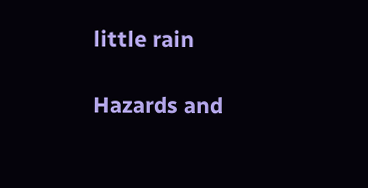little rain

Hazards and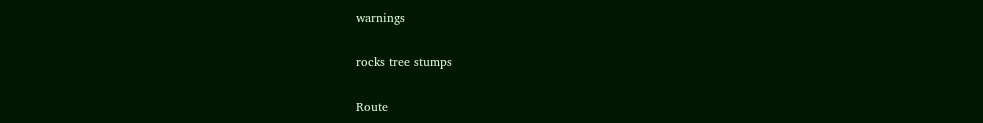warnings

rocks tree stumps

Route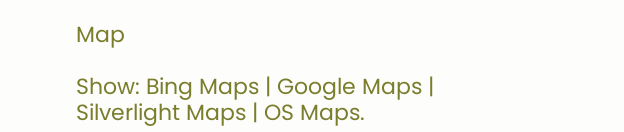Map

Show: Bing Maps | Google Maps | Silverlight Maps | OS Maps.